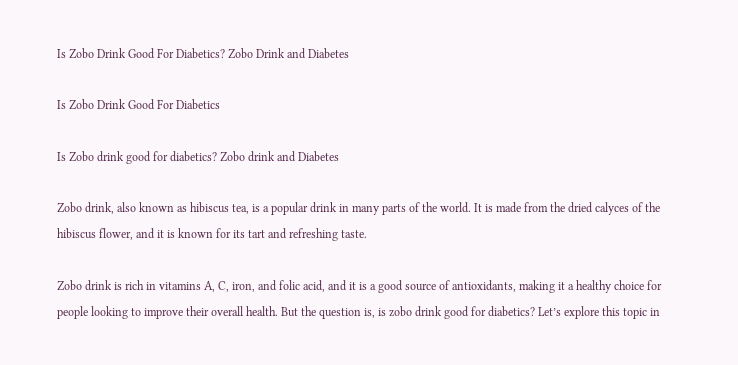Is Zobo Drink Good For Diabetics? Zobo Drink and Diabetes

Is Zobo Drink Good For Diabetics

Is Zobo drink good for diabetics? Zobo drink and Diabetes

Zobo drink, also known as hibiscus tea, is a popular drink in many parts of the world. It is made from the dried calyces of the hibiscus flower, and it is known for its tart and refreshing taste.

Zobo drink is rich in vitamins A, C, iron, and folic acid, and it is a good source of antioxidants, making it a healthy choice for people looking to improve their overall health. But the question is, is zobo drink good for diabetics? Let’s explore this topic in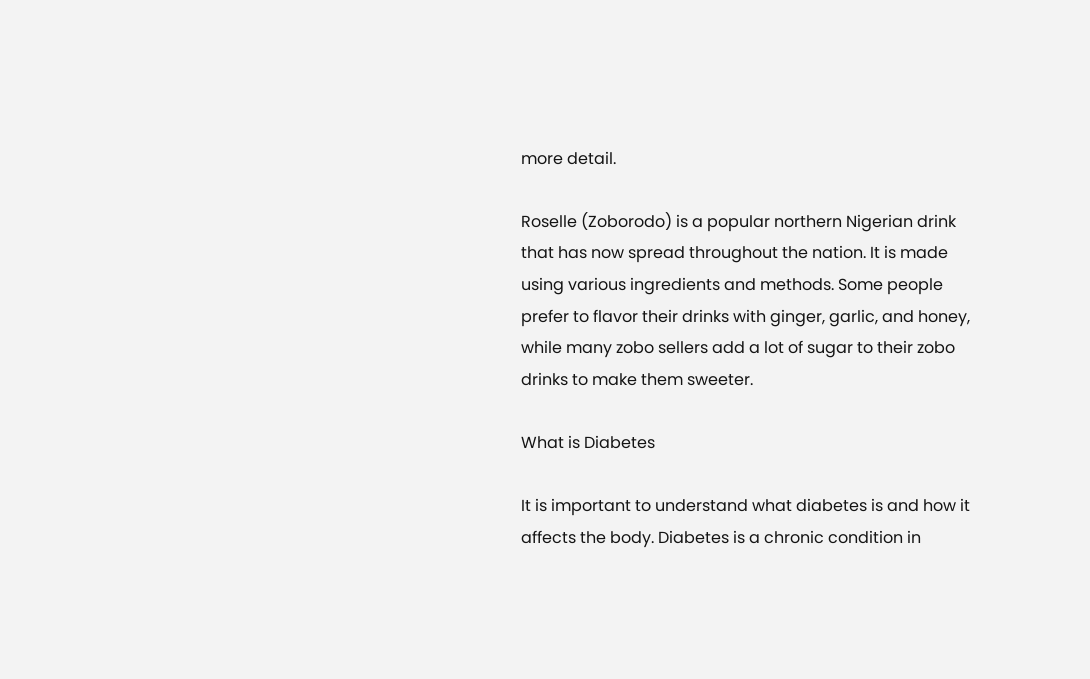more detail.

Roselle (Zoborodo) is a popular northern Nigerian drink that has now spread throughout the nation. It is made using various ingredients and methods. Some people prefer to flavor their drinks with ginger, garlic, and honey, while many zobo sellers add a lot of sugar to their zobo drinks to make them sweeter.

What is Diabetes

It is important to understand what diabetes is and how it affects the body. Diabetes is a chronic condition in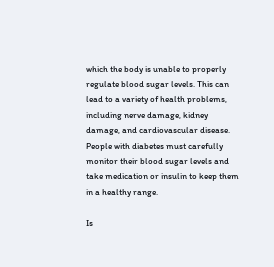which the body is unable to properly regulate blood sugar levels. This can lead to a variety of health problems, including nerve damage, kidney damage, and cardiovascular disease. People with diabetes must carefully monitor their blood sugar levels and take medication or insulin to keep them in a healthy range.

Is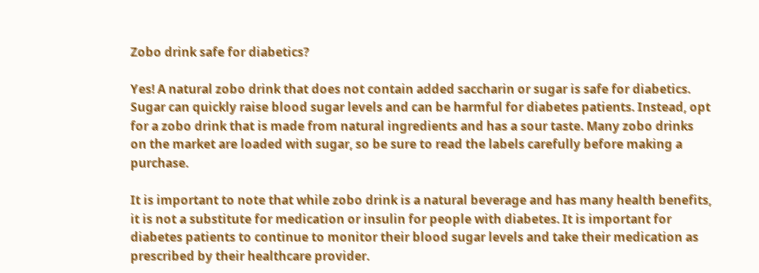Zobo drink safe for diabetics?

Yes! A natural zobo drink that does not contain added saccharin or sugar is safe for diabetics. Sugar can quickly raise blood sugar levels and can be harmful for diabetes patients. Instead, opt for a zobo drink that is made from natural ingredients and has a sour taste. Many zobo drinks on the market are loaded with sugar, so be sure to read the labels carefully before making a purchase.

It is important to note that while zobo drink is a natural beverage and has many health benefits, it is not a substitute for medication or insulin for people with diabetes. It is important for diabetes patients to continue to monitor their blood sugar levels and take their medication as prescribed by their healthcare provider.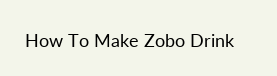How To Make Zobo Drink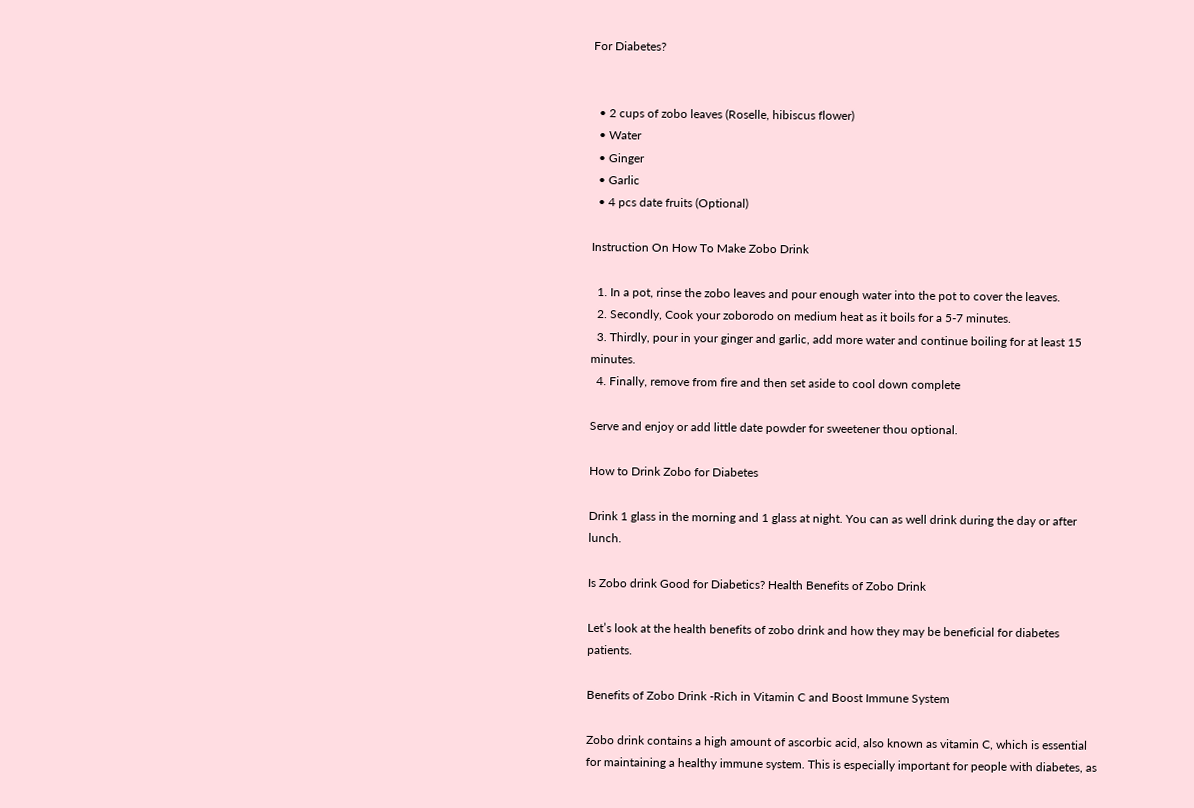For Diabetes?


  • 2 cups of zobo leaves (Roselle, hibiscus flower)
  • Water
  • Ginger
  • Garlic
  • 4 pcs date fruits (Optional)

Instruction On How To Make Zobo Drink

  1. In a pot, rinse the zobo leaves and pour enough water into the pot to cover the leaves.
  2. Secondly, Cook your zoborodo on medium heat as it boils for a 5-7 minutes.
  3. Thirdly, pour in your ginger and garlic, add more water and continue boiling for at least 15 minutes.
  4. Finally, remove from fire and then set aside to cool down complete

Serve and enjoy or add little date powder for sweetener thou optional.

How to Drink Zobo for Diabetes

Drink 1 glass in the morning and 1 glass at night. You can as well drink during the day or after lunch.

Is Zobo drink Good for Diabetics? Health Benefits of Zobo Drink

Let’s look at the health benefits of zobo drink and how they may be beneficial for diabetes patients.

Benefits of Zobo Drink -Rich in Vitamin C and Boost Immune System

Zobo drink contains a high amount of ascorbic acid, also known as vitamin C, which is essential for maintaining a healthy immune system. This is especially important for people with diabetes, as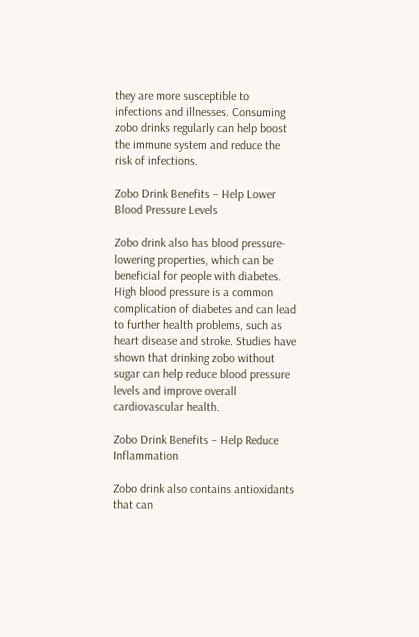they are more susceptible to infections and illnesses. Consuming zobo drinks regularly can help boost the immune system and reduce the risk of infections.

Zobo Drink Benefits – Help Lower Blood Pressure Levels

Zobo drink also has blood pressure-lowering properties, which can be beneficial for people with diabetes. High blood pressure is a common complication of diabetes and can lead to further health problems, such as heart disease and stroke. Studies have shown that drinking zobo without sugar can help reduce blood pressure levels and improve overall cardiovascular health.

Zobo Drink Benefits – Help Reduce Inflammation

Zobo drink also contains antioxidants that can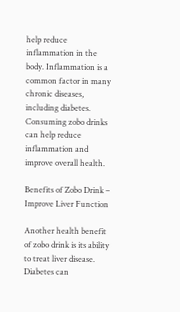help reduce inflammation in the body. Inflammation is a common factor in many chronic diseases, including diabetes. Consuming zobo drinks can help reduce inflammation and improve overall health.

Benefits of Zobo Drink – Improve Liver Function

Another health benefit of zobo drink is its ability to treat liver disease. Diabetes can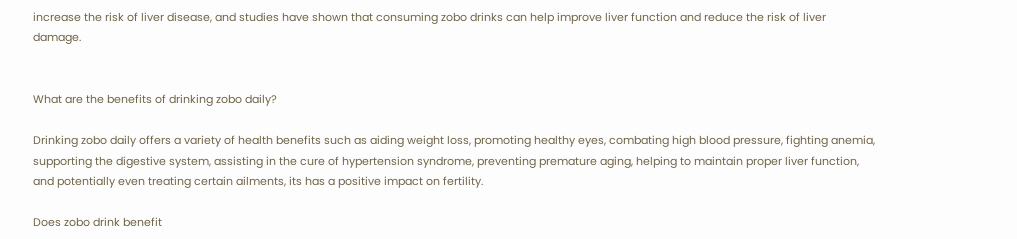increase the risk of liver disease, and studies have shown that consuming zobo drinks can help improve liver function and reduce the risk of liver damage.


What are the benefits of drinking zobo daily?

Drinking zobo daily offers a variety of health benefits such as aiding weight loss, promoting healthy eyes, combating high blood pressure, fighting anemia, supporting the digestive system, assisting in the cure of hypertension syndrome, preventing premature aging, helping to maintain proper liver function, and potentially even treating certain ailments, its has a positive impact on fertility.

Does zobo drink benefit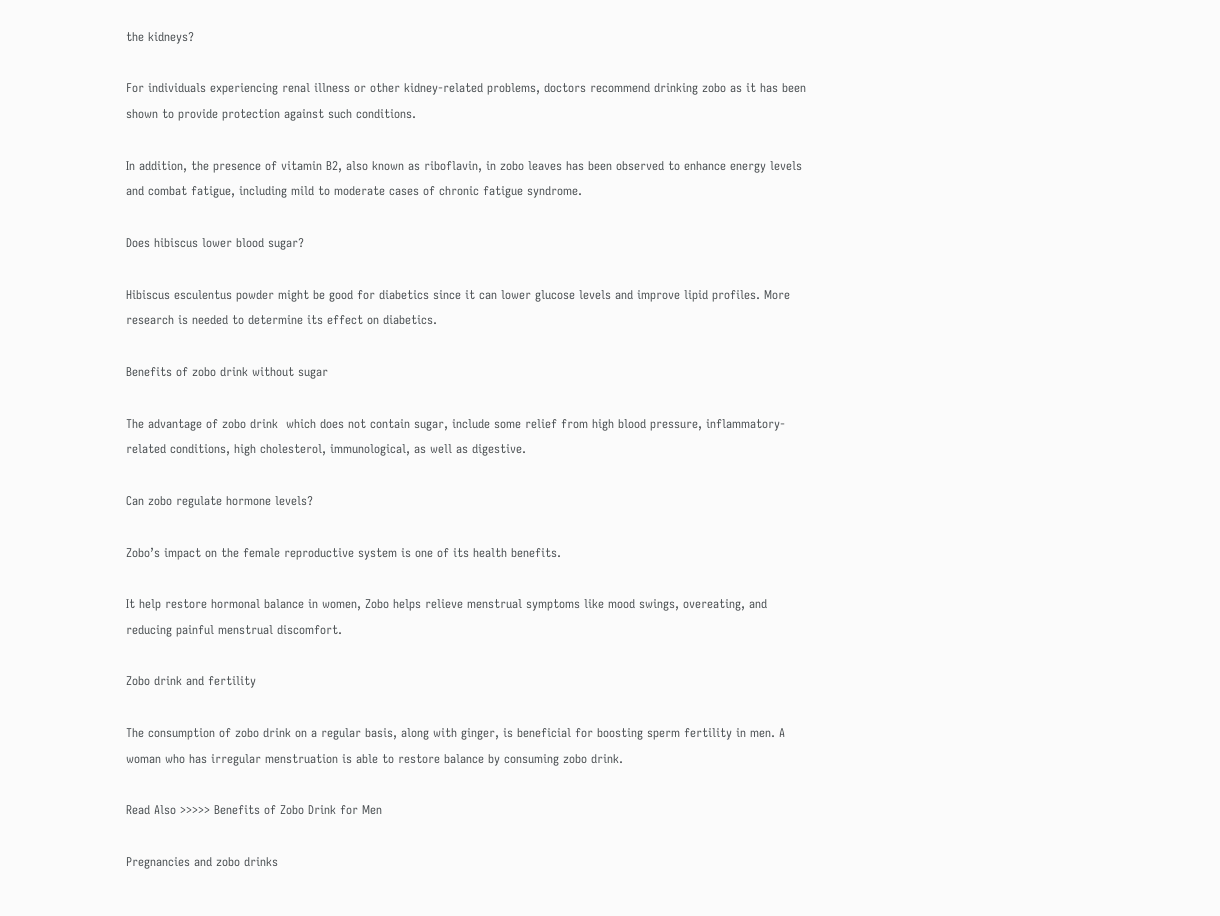the kidneys?

For individuals experiencing renal illness or other kidney-related problems, doctors recommend drinking zobo as it has been shown to provide protection against such conditions.

In addition, the presence of vitamin B2, also known as riboflavin, in zobo leaves has been observed to enhance energy levels and combat fatigue, including mild to moderate cases of chronic fatigue syndrome.

Does hibiscus lower blood sugar?

Hibiscus esculentus powder might be good for diabetics since it can lower glucose levels and improve lipid profiles. More research is needed to determine its effect on diabetics.

Benefits of zobo drink without sugar

The advantage of zobo drink  which does not contain sugar, include some relief from high blood pressure, inflammatory-related conditions, high cholesterol, immunological, as well as digestive.

Can zobo regulate hormone levels?

Zobo’s impact on the female reproductive system is one of its health benefits.

It help restore hormonal balance in women, Zobo helps relieve menstrual symptoms like mood swings, overeating, and reducing painful menstrual discomfort.

Zobo drink and fertility

The consumption of zobo drink on a regular basis, along with ginger, is beneficial for boosting sperm fertility in men. A woman who has irregular menstruation is able to restore balance by consuming zobo drink.

Read Also >>>>> Benefits of Zobo Drink for Men

Pregnancies and zobo drinks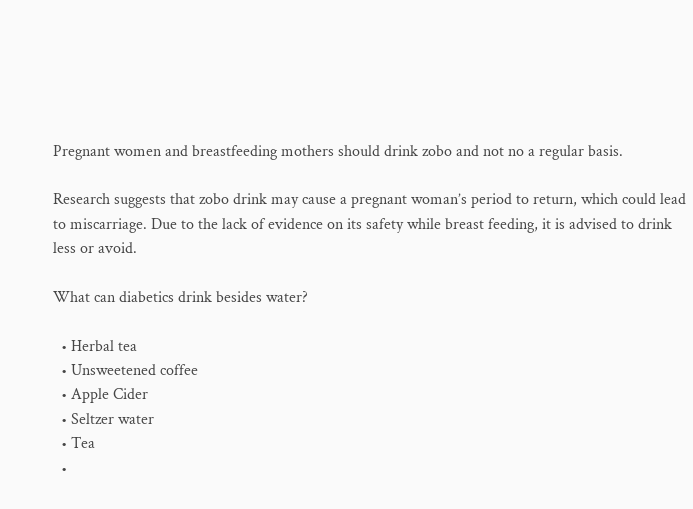Pregnant women and breastfeeding mothers should drink zobo and not no a regular basis.

Research suggests that zobo drink may cause a pregnant woman’s period to return, which could lead to miscarriage. Due to the lack of evidence on its safety while breast feeding, it is advised to drink less or avoid.

What can diabetics drink besides water?

  • Herbal tea
  • Unsweetened coffee
  • Apple Cider
  • Seltzer water
  • Tea
  •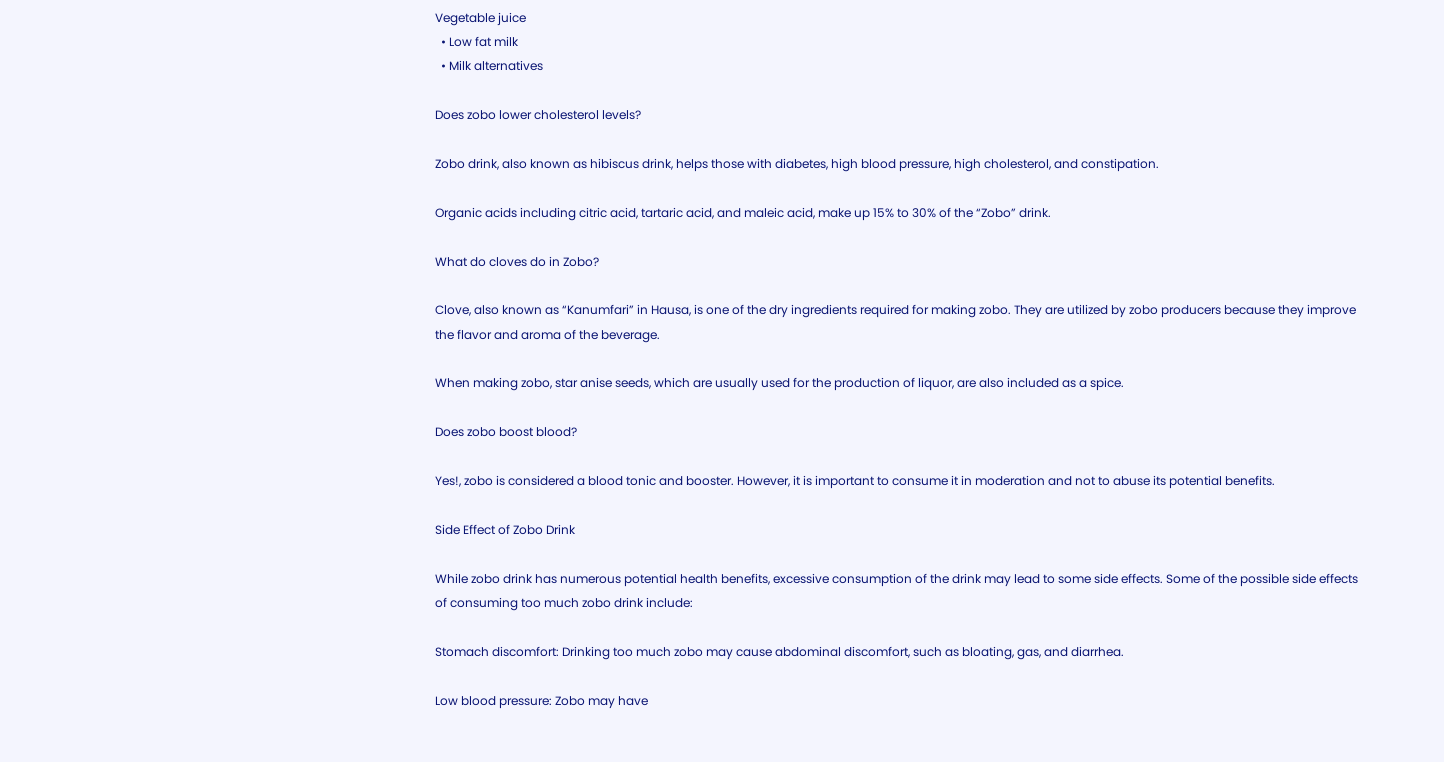Vegetable juice
  • Low fat milk
  • Milk alternatives

Does zobo lower cholesterol levels?

Zobo drink, also known as hibiscus drink, helps those with diabetes, high blood pressure, high cholesterol, and constipation.

Organic acids including citric acid, tartaric acid, and maleic acid, make up 15% to 30% of the “Zobo” drink.

What do cloves do in Zobo?

Clove, also known as “Kanumfari” in Hausa, is one of the dry ingredients required for making zobo. They are utilized by zobo producers because they improve the flavor and aroma of the beverage.

When making zobo, star anise seeds, which are usually used for the production of liquor, are also included as a spice.

Does zobo boost blood?

Yes!, zobo is considered a blood tonic and booster. However, it is important to consume it in moderation and not to abuse its potential benefits.

Side Effect of Zobo Drink

While zobo drink has numerous potential health benefits, excessive consumption of the drink may lead to some side effects. Some of the possible side effects of consuming too much zobo drink include:

Stomach discomfort: Drinking too much zobo may cause abdominal discomfort, such as bloating, gas, and diarrhea.

Low blood pressure: Zobo may have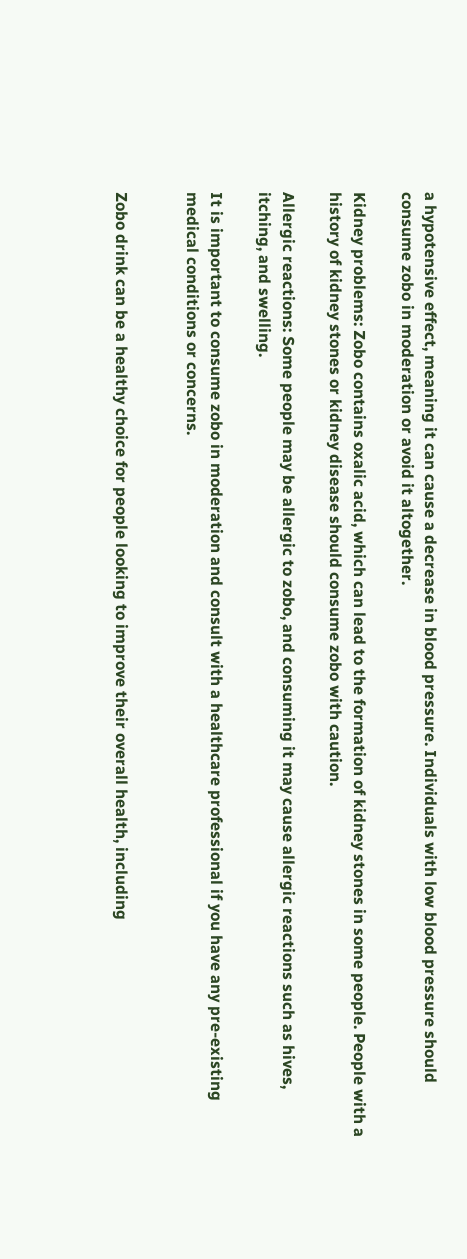a hypotensive effect, meaning it can cause a decrease in blood pressure. Individuals with low blood pressure should consume zobo in moderation or avoid it altogether.

Kidney problems: Zobo contains oxalic acid, which can lead to the formation of kidney stones in some people. People with a history of kidney stones or kidney disease should consume zobo with caution.

Allergic reactions: Some people may be allergic to zobo, and consuming it may cause allergic reactions such as hives, itching, and swelling.

It is important to consume zobo in moderation and consult with a healthcare professional if you have any pre-existing medical conditions or concerns.


Zobo drink can be a healthy choice for people looking to improve their overall health, including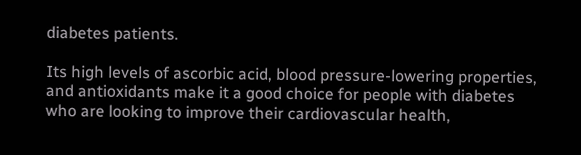diabetes patients.

Its high levels of ascorbic acid, blood pressure-lowering properties, and antioxidants make it a good choice for people with diabetes who are looking to improve their cardiovascular health,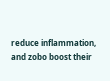reduce inflammation, and zobo boost their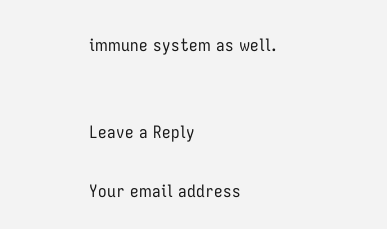immune system as well.


Leave a Reply

Your email address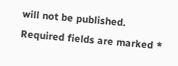will not be published. Required fields are marked *